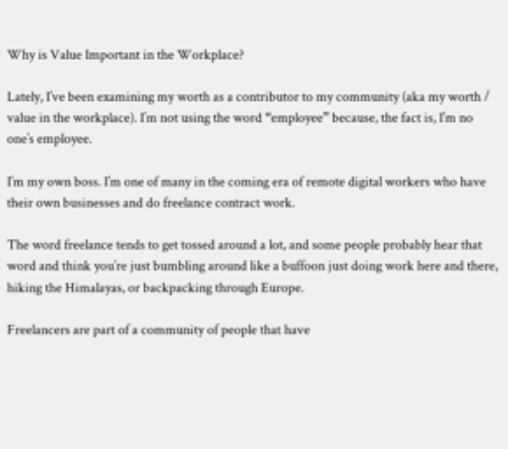Why is Value Important in the Workplace?

Lately, I’ve been examining my worth as a contributor to my community (aka my worth / value in the workplace). I’m not using the word “employee” because, the fact is, I’m no one’s employee.

I’m my own boss. I’m one of many in the coming era of remote digital workers who have their own businesses and do freelance contract work.

The word freelance tends to get tossed around a lot, and some people probably hear that word and think you’re just bumbling around like a buffoon just doing work here and there, hiking the Himalayas, or backpacking through Europe.

Freelancers are part of a community of people that have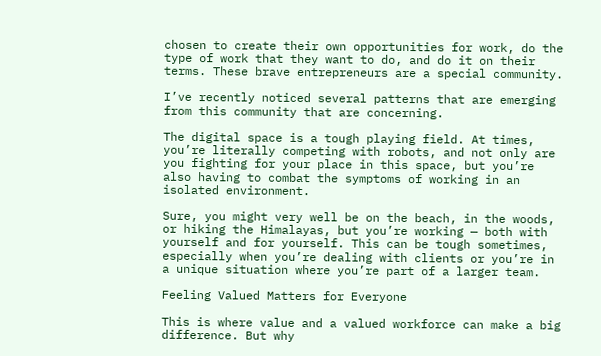chosen to create their own opportunities for work, do the type of work that they want to do, and do it on their terms. These brave entrepreneurs are a special community.

I’ve recently noticed several patterns that are emerging from this community that are concerning.

The digital space is a tough playing field. At times, you’re literally competing with robots, and not only are you fighting for your place in this space, but you’re also having to combat the symptoms of working in an isolated environment.

Sure, you might very well be on the beach, in the woods, or hiking the Himalayas, but you’re working — both with yourself and for yourself. This can be tough sometimes, especially when you’re dealing with clients or you’re in a unique situation where you’re part of a larger team.

Feeling Valued Matters for Everyone

This is where value and a valued workforce can make a big difference. But why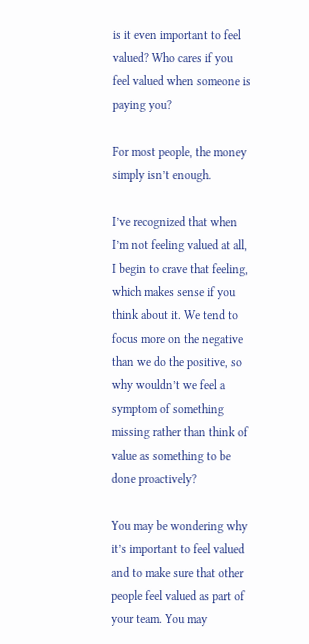is it even important to feel valued? Who cares if you feel valued when someone is paying you?

For most people, the money simply isn’t enough.

I’ve recognized that when I’m not feeling valued at all, I begin to crave that feeling, which makes sense if you think about it. We tend to focus more on the negative than we do the positive, so why wouldn’t we feel a symptom of something missing rather than think of value as something to be done proactively?

You may be wondering why it’s important to feel valued and to make sure that other people feel valued as part of your team. You may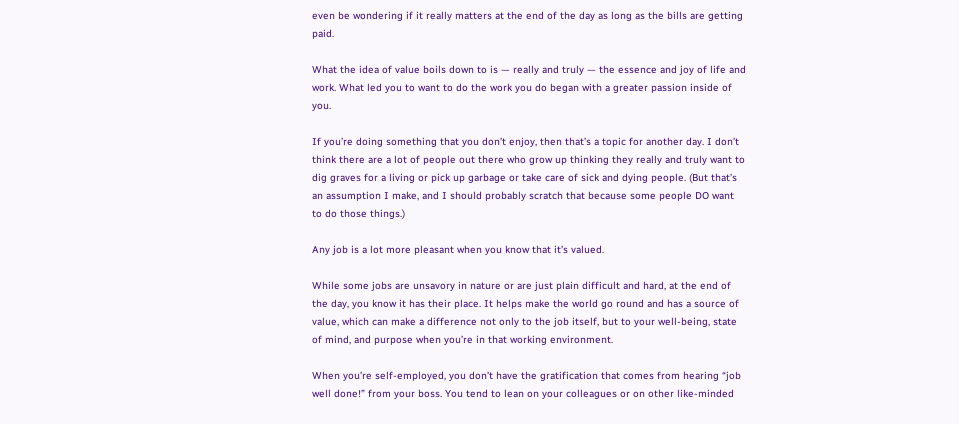even be wondering if it really matters at the end of the day as long as the bills are getting paid.

What the idea of value boils down to is — really and truly — the essence and joy of life and work. What led you to want to do the work you do began with a greater passion inside of you.

If you’re doing something that you don’t enjoy, then that’s a topic for another day. I don’t think there are a lot of people out there who grow up thinking they really and truly want to dig graves for a living or pick up garbage or take care of sick and dying people. (But that’s an assumption I make, and I should probably scratch that because some people DO want to do those things.)

Any job is a lot more pleasant when you know that it’s valued.

While some jobs are unsavory in nature or are just plain difficult and hard, at the end of the day, you know it has their place. It helps make the world go round and has a source of value, which can make a difference not only to the job itself, but to your well-being, state of mind, and purpose when you’re in that working environment.

When you’re self-employed, you don’t have the gratification that comes from hearing “job well done!” from your boss. You tend to lean on your colleagues or on other like-minded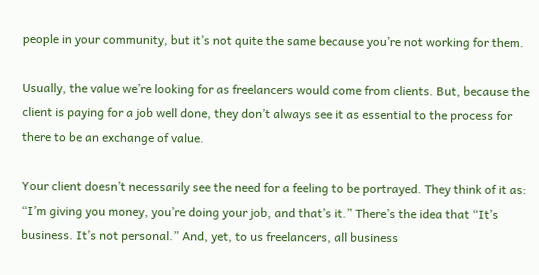people in your community, but it’s not quite the same because you’re not working for them.

Usually, the value we’re looking for as freelancers would come from clients. But, because the client is paying for a job well done, they don’t always see it as essential to the process for there to be an exchange of value.

Your client doesn’t necessarily see the need for a feeling to be portrayed. They think of it as: “I’m giving you money, you’re doing your job, and that’s it.” There’s the idea that “It’s business. It’s not personal.” And, yet, to us freelancers, all business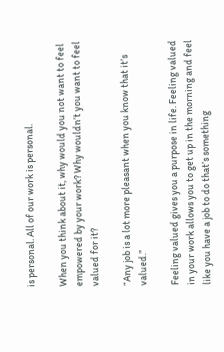is personal. All of our work is personal.

When you think about it, why would you not want to feel empowered by your work? Why wouldn’t you want to feel valued for it?

“Any job is a lot more pleasant when you know that it’s valued.”

Feeling valued gives you a purpose in life. Feeling valued in your work allows you to get up in the morning and feel like you have a job to do that’s something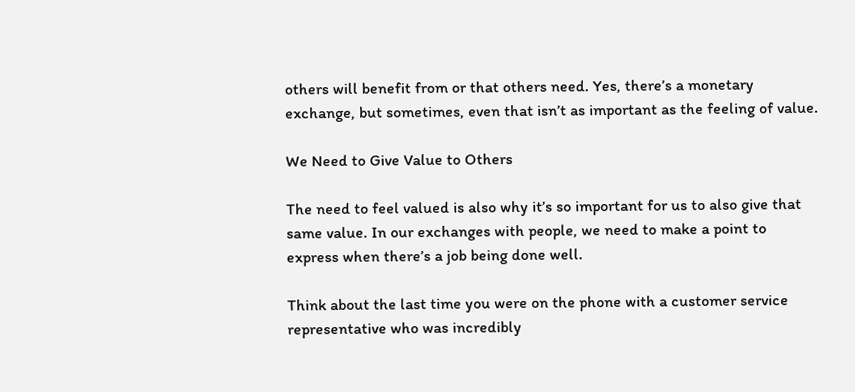others will benefit from or that others need. Yes, there’s a monetary exchange, but sometimes, even that isn’t as important as the feeling of value.

We Need to Give Value to Others

The need to feel valued is also why it’s so important for us to also give that same value. In our exchanges with people, we need to make a point to express when there’s a job being done well.

Think about the last time you were on the phone with a customer service representative who was incredibly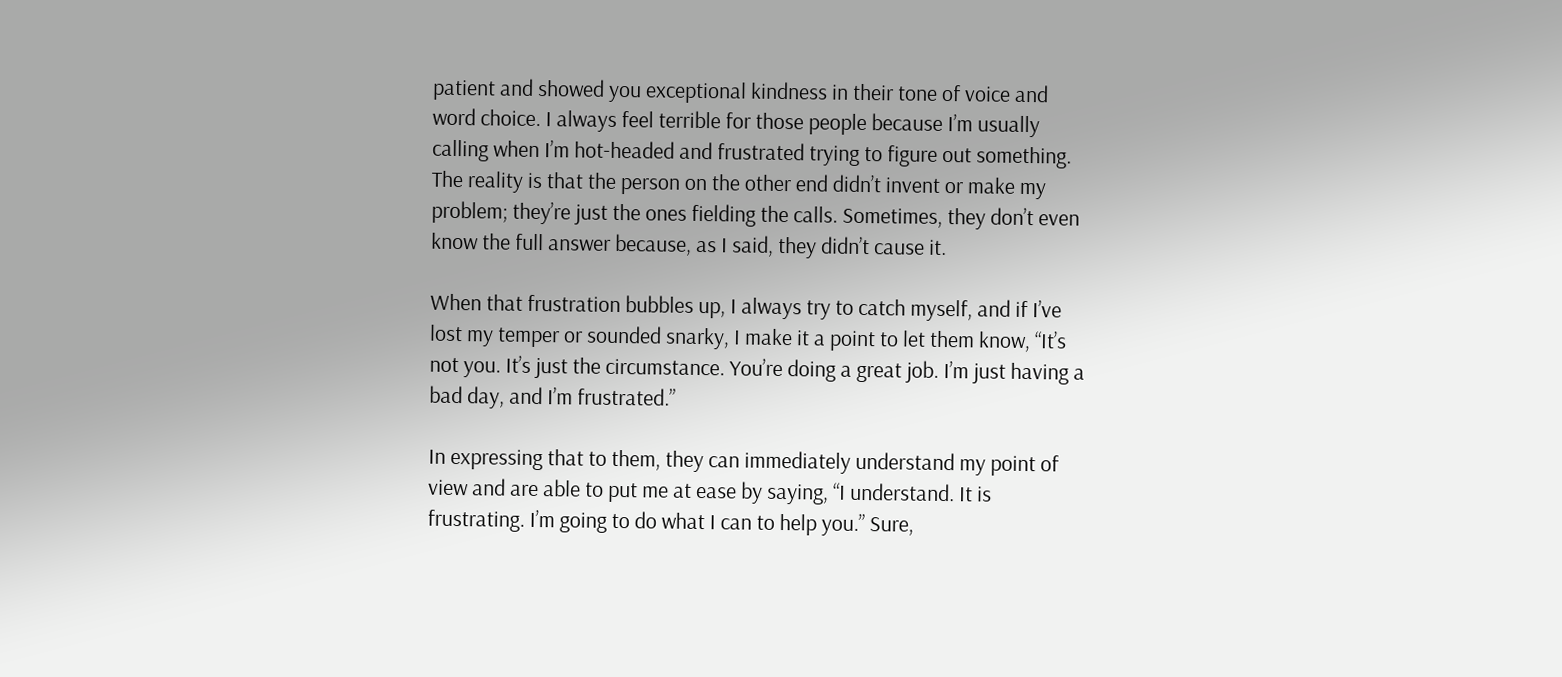patient and showed you exceptional kindness in their tone of voice and word choice. I always feel terrible for those people because I’m usually calling when I’m hot-headed and frustrated trying to figure out something. The reality is that the person on the other end didn’t invent or make my problem; they’re just the ones fielding the calls. Sometimes, they don’t even know the full answer because, as I said, they didn’t cause it.

When that frustration bubbles up, I always try to catch myself, and if I’ve lost my temper or sounded snarky, I make it a point to let them know, “It’s not you. It’s just the circumstance. You’re doing a great job. I’m just having a bad day, and I’m frustrated.”

In expressing that to them, they can immediately understand my point of view and are able to put me at ease by saying, “I understand. It is frustrating. I’m going to do what I can to help you.” Sure,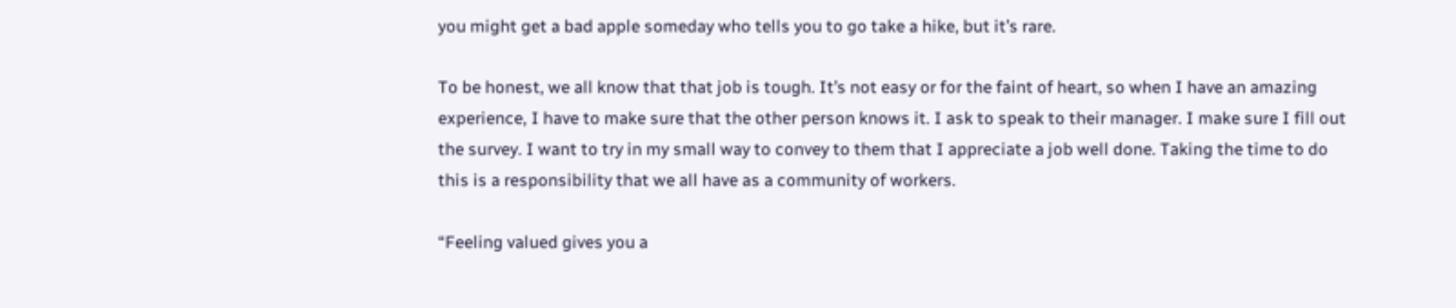you might get a bad apple someday who tells you to go take a hike, but it’s rare.

To be honest, we all know that that job is tough. It’s not easy or for the faint of heart, so when I have an amazing experience, I have to make sure that the other person knows it. I ask to speak to their manager. I make sure I fill out the survey. I want to try in my small way to convey to them that I appreciate a job well done. Taking the time to do this is a responsibility that we all have as a community of workers.

“Feeling valued gives you a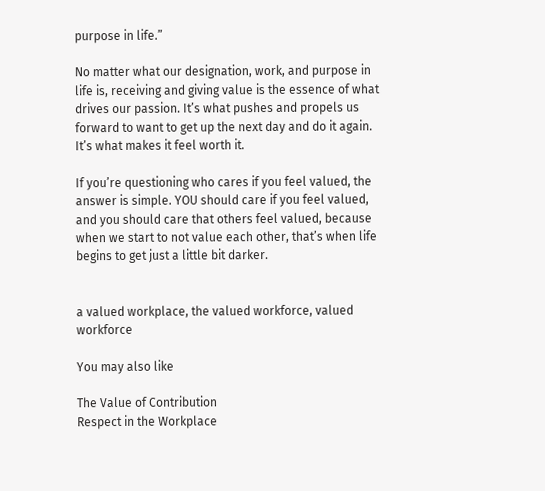purpose in life.”

No matter what our designation, work, and purpose in life is, receiving and giving value is the essence of what drives our passion. It’s what pushes and propels us forward to want to get up the next day and do it again. It’s what makes it feel worth it.

If you’re questioning who cares if you feel valued, the answer is simple. YOU should care if you feel valued, and you should care that others feel valued, because when we start to not value each other, that’s when life begins to get just a little bit darker.


a valued workplace, the valued workforce, valued workforce

You may also like

The Value of Contribution
Respect in the Workplace